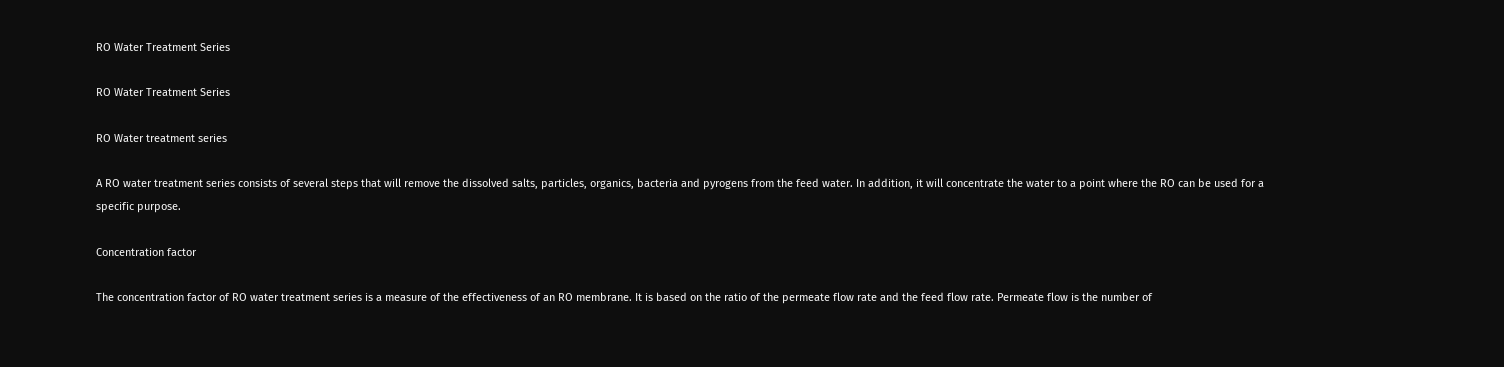RO Water Treatment Series

RO Water Treatment Series

RO Water treatment series

A RO water treatment series consists of several steps that will remove the dissolved salts, particles, organics, bacteria and pyrogens from the feed water. In addition, it will concentrate the water to a point where the RO can be used for a specific purpose.

Concentration factor

The concentration factor of RO water treatment series is a measure of the effectiveness of an RO membrane. It is based on the ratio of the permeate flow rate and the feed flow rate. Permeate flow is the number of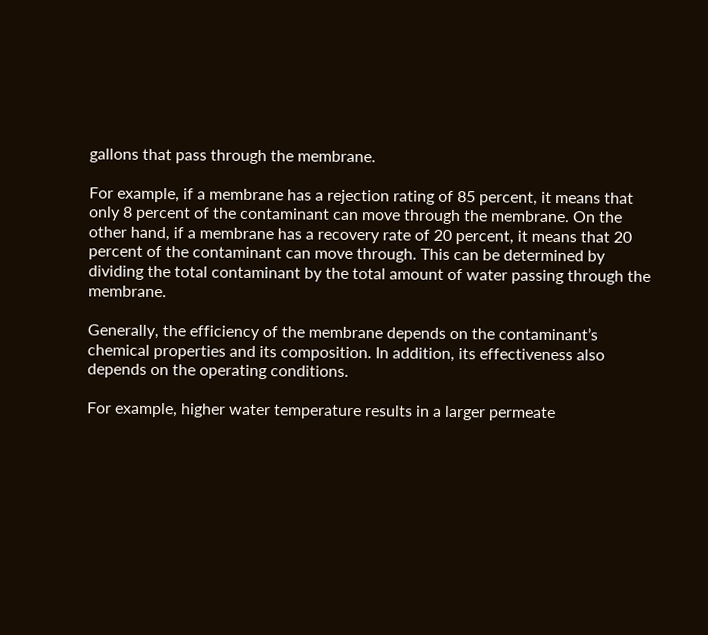gallons that pass through the membrane.

For example, if a membrane has a rejection rating of 85 percent, it means that only 8 percent of the contaminant can move through the membrane. On the other hand, if a membrane has a recovery rate of 20 percent, it means that 20 percent of the contaminant can move through. This can be determined by dividing the total contaminant by the total amount of water passing through the membrane.

Generally, the efficiency of the membrane depends on the contaminant’s chemical properties and its composition. In addition, its effectiveness also depends on the operating conditions.

For example, higher water temperature results in a larger permeate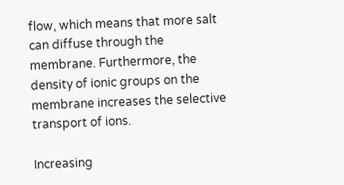flow, which means that more salt can diffuse through the membrane. Furthermore, the density of ionic groups on the membrane increases the selective transport of ions.

Increasing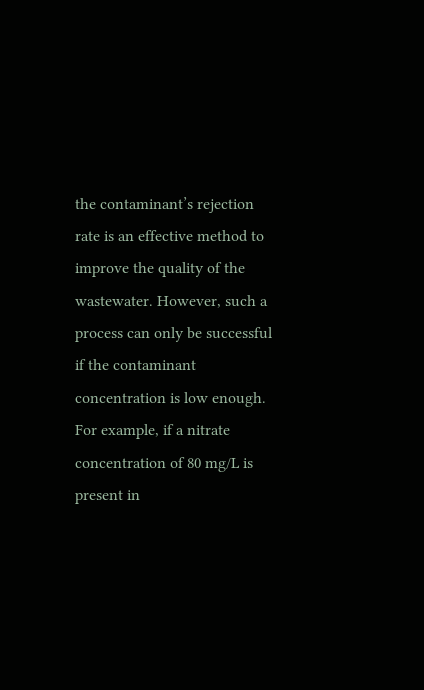the contaminant’s rejection rate is an effective method to improve the quality of the wastewater. However, such a process can only be successful if the contaminant concentration is low enough. For example, if a nitrate concentration of 80 mg/L is present in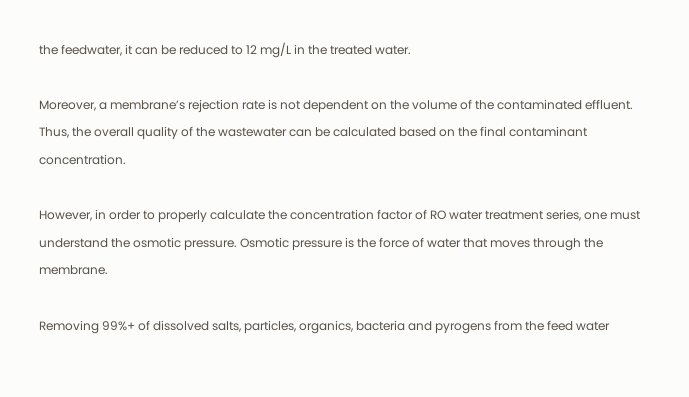the feedwater, it can be reduced to 12 mg/L in the treated water.

Moreover, a membrane’s rejection rate is not dependent on the volume of the contaminated effluent. Thus, the overall quality of the wastewater can be calculated based on the final contaminant concentration.

However, in order to properly calculate the concentration factor of RO water treatment series, one must understand the osmotic pressure. Osmotic pressure is the force of water that moves through the membrane.

Removing 99%+ of dissolved salts, particles, organics, bacteria and pyrogens from the feed water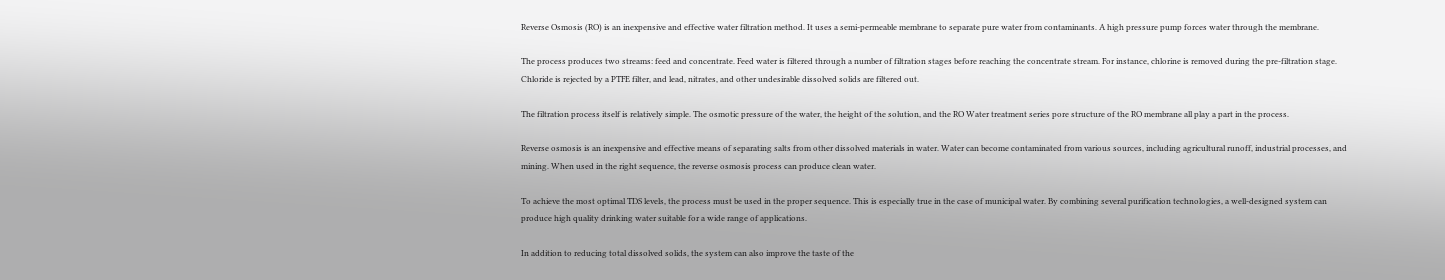Reverse Osmosis (RO) is an inexpensive and effective water filtration method. It uses a semi-permeable membrane to separate pure water from contaminants. A high pressure pump forces water through the membrane.

The process produces two streams: feed and concentrate. Feed water is filtered through a number of filtration stages before reaching the concentrate stream. For instance, chlorine is removed during the pre-filtration stage. Chloride is rejected by a PTFE filter, and lead, nitrates, and other undesirable dissolved solids are filtered out.

The filtration process itself is relatively simple. The osmotic pressure of the water, the height of the solution, and the RO Water treatment series pore structure of the RO membrane all play a part in the process.

Reverse osmosis is an inexpensive and effective means of separating salts from other dissolved materials in water. Water can become contaminated from various sources, including agricultural runoff, industrial processes, and mining. When used in the right sequence, the reverse osmosis process can produce clean water.

To achieve the most optimal TDS levels, the process must be used in the proper sequence. This is especially true in the case of municipal water. By combining several purification technologies, a well-designed system can produce high quality drinking water suitable for a wide range of applications.

In addition to reducing total dissolved solids, the system can also improve the taste of the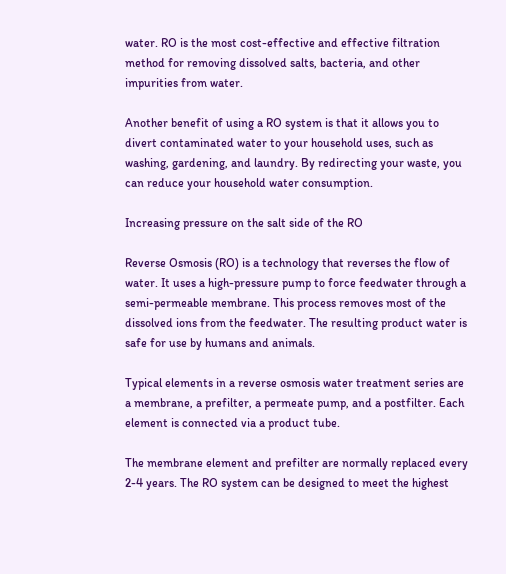water. RO is the most cost-effective and effective filtration method for removing dissolved salts, bacteria, and other impurities from water.

Another benefit of using a RO system is that it allows you to divert contaminated water to your household uses, such as washing, gardening, and laundry. By redirecting your waste, you can reduce your household water consumption.

Increasing pressure on the salt side of the RO

Reverse Osmosis (RO) is a technology that reverses the flow of water. It uses a high-pressure pump to force feedwater through a semi-permeable membrane. This process removes most of the dissolved ions from the feedwater. The resulting product water is safe for use by humans and animals.

Typical elements in a reverse osmosis water treatment series are a membrane, a prefilter, a permeate pump, and a postfilter. Each element is connected via a product tube.

The membrane element and prefilter are normally replaced every 2-4 years. The RO system can be designed to meet the highest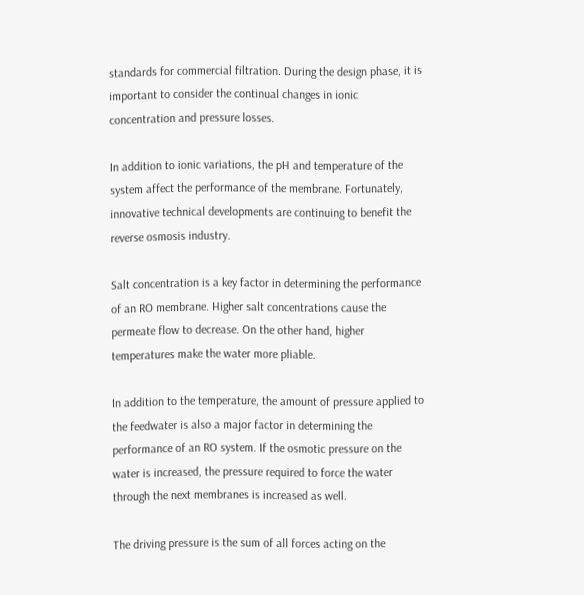standards for commercial filtration. During the design phase, it is important to consider the continual changes in ionic concentration and pressure losses.

In addition to ionic variations, the pH and temperature of the system affect the performance of the membrane. Fortunately, innovative technical developments are continuing to benefit the reverse osmosis industry.

Salt concentration is a key factor in determining the performance of an RO membrane. Higher salt concentrations cause the permeate flow to decrease. On the other hand, higher temperatures make the water more pliable.

In addition to the temperature, the amount of pressure applied to the feedwater is also a major factor in determining the performance of an RO system. If the osmotic pressure on the water is increased, the pressure required to force the water through the next membranes is increased as well.

The driving pressure is the sum of all forces acting on the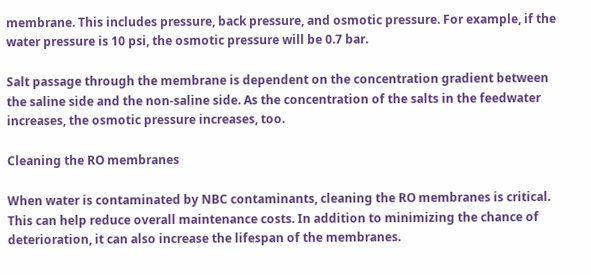membrane. This includes pressure, back pressure, and osmotic pressure. For example, if the water pressure is 10 psi, the osmotic pressure will be 0.7 bar.

Salt passage through the membrane is dependent on the concentration gradient between the saline side and the non-saline side. As the concentration of the salts in the feedwater increases, the osmotic pressure increases, too.

Cleaning the RO membranes

When water is contaminated by NBC contaminants, cleaning the RO membranes is critical. This can help reduce overall maintenance costs. In addition to minimizing the chance of deterioration, it can also increase the lifespan of the membranes.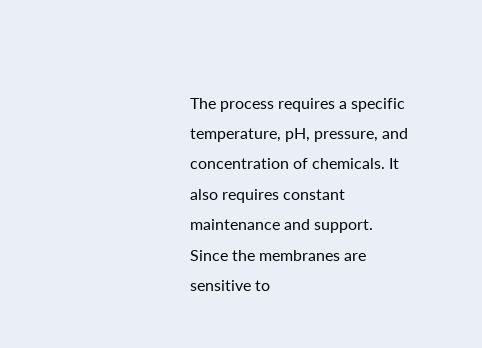The process requires a specific temperature, pH, pressure, and concentration of chemicals. It also requires constant maintenance and support. Since the membranes are sensitive to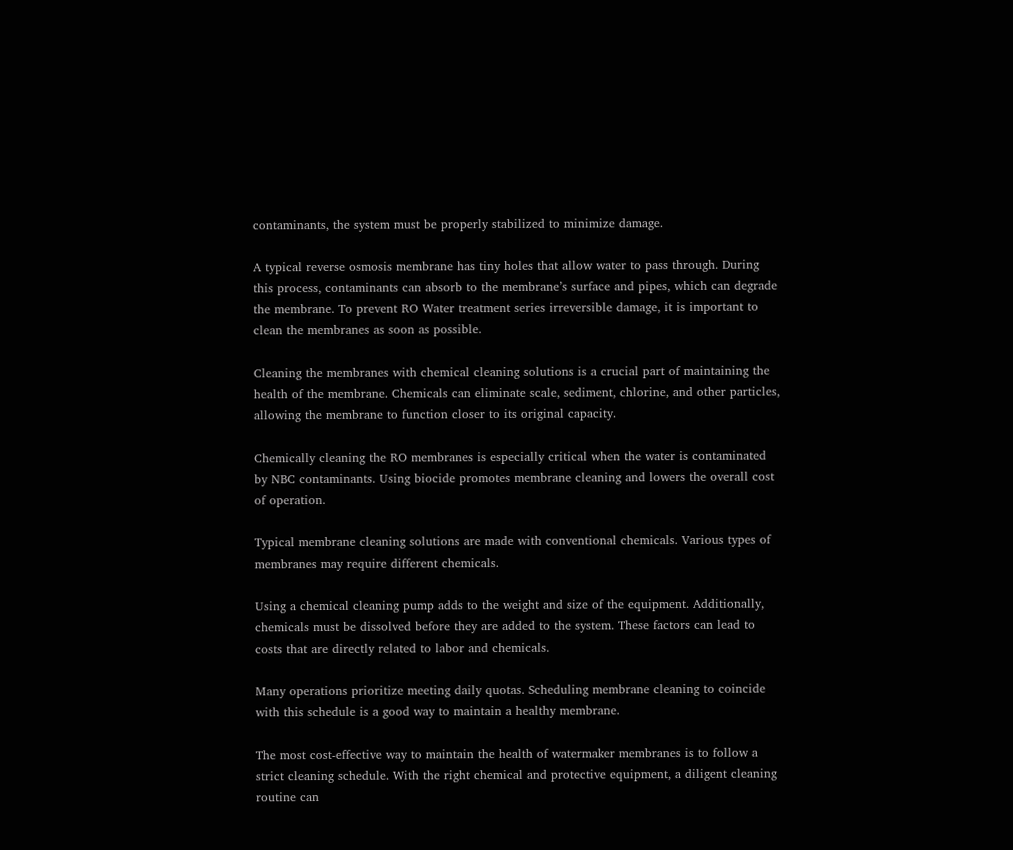contaminants, the system must be properly stabilized to minimize damage.

A typical reverse osmosis membrane has tiny holes that allow water to pass through. During this process, contaminants can absorb to the membrane’s surface and pipes, which can degrade the membrane. To prevent RO Water treatment series irreversible damage, it is important to clean the membranes as soon as possible.

Cleaning the membranes with chemical cleaning solutions is a crucial part of maintaining the health of the membrane. Chemicals can eliminate scale, sediment, chlorine, and other particles, allowing the membrane to function closer to its original capacity.

Chemically cleaning the RO membranes is especially critical when the water is contaminated by NBC contaminants. Using biocide promotes membrane cleaning and lowers the overall cost of operation.

Typical membrane cleaning solutions are made with conventional chemicals. Various types of membranes may require different chemicals.

Using a chemical cleaning pump adds to the weight and size of the equipment. Additionally, chemicals must be dissolved before they are added to the system. These factors can lead to costs that are directly related to labor and chemicals.

Many operations prioritize meeting daily quotas. Scheduling membrane cleaning to coincide with this schedule is a good way to maintain a healthy membrane.

The most cost-effective way to maintain the health of watermaker membranes is to follow a strict cleaning schedule. With the right chemical and protective equipment, a diligent cleaning routine can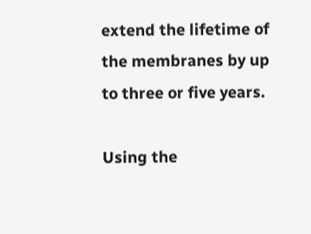extend the lifetime of the membranes by up to three or five years.

Using the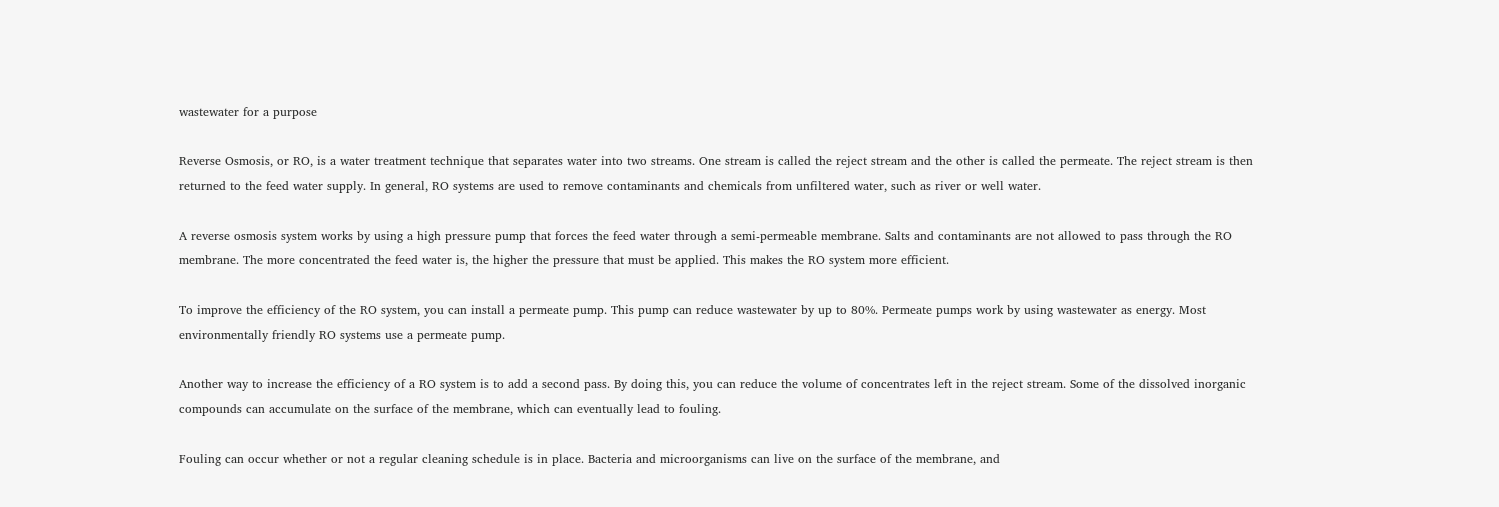wastewater for a purpose

Reverse Osmosis, or RO, is a water treatment technique that separates water into two streams. One stream is called the reject stream and the other is called the permeate. The reject stream is then returned to the feed water supply. In general, RO systems are used to remove contaminants and chemicals from unfiltered water, such as river or well water.

A reverse osmosis system works by using a high pressure pump that forces the feed water through a semi-permeable membrane. Salts and contaminants are not allowed to pass through the RO membrane. The more concentrated the feed water is, the higher the pressure that must be applied. This makes the RO system more efficient.

To improve the efficiency of the RO system, you can install a permeate pump. This pump can reduce wastewater by up to 80%. Permeate pumps work by using wastewater as energy. Most environmentally friendly RO systems use a permeate pump.

Another way to increase the efficiency of a RO system is to add a second pass. By doing this, you can reduce the volume of concentrates left in the reject stream. Some of the dissolved inorganic compounds can accumulate on the surface of the membrane, which can eventually lead to fouling.

Fouling can occur whether or not a regular cleaning schedule is in place. Bacteria and microorganisms can live on the surface of the membrane, and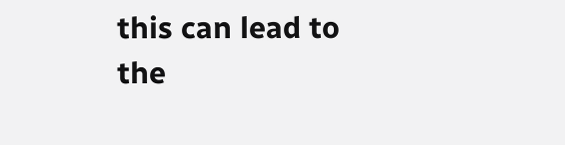this can lead to the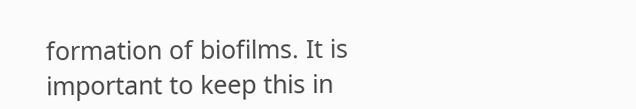formation of biofilms. It is important to keep this in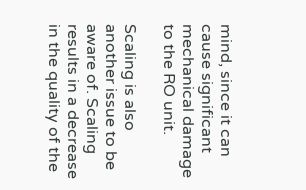mind, since it can cause significant mechanical damage to the RO unit.

Scaling is also another issue to be aware of. Scaling results in a decrease in the quality of the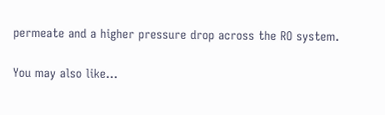permeate and a higher pressure drop across the RO system.

You may also like...